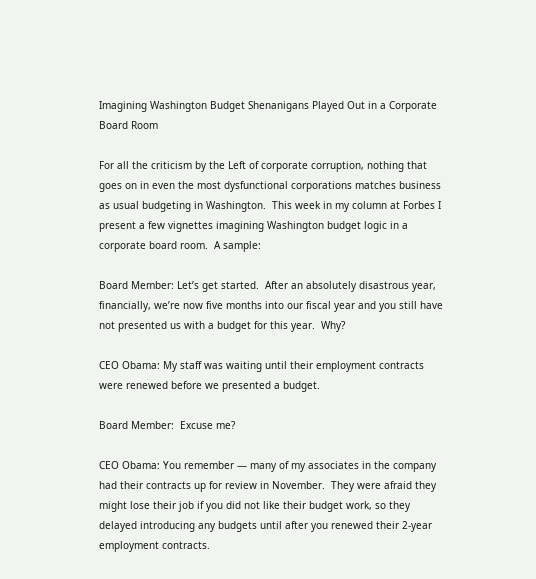Imagining Washington Budget Shenanigans Played Out in a Corporate Board Room

For all the criticism by the Left of corporate corruption, nothing that goes on in even the most dysfunctional corporations matches business as usual budgeting in Washington.  This week in my column at Forbes I present a few vignettes imagining Washington budget logic in a corporate board room.  A sample:

Board Member: Let’s get started.  After an absolutely disastrous year, financially, we’re now five months into our fiscal year and you still have not presented us with a budget for this year.  Why?

CEO Obama: My staff was waiting until their employment contracts were renewed before we presented a budget.

Board Member:  Excuse me?

CEO Obama: You remember — many of my associates in the company had their contracts up for review in November.  They were afraid they might lose their job if you did not like their budget work, so they delayed introducing any budgets until after you renewed their 2-year employment contracts.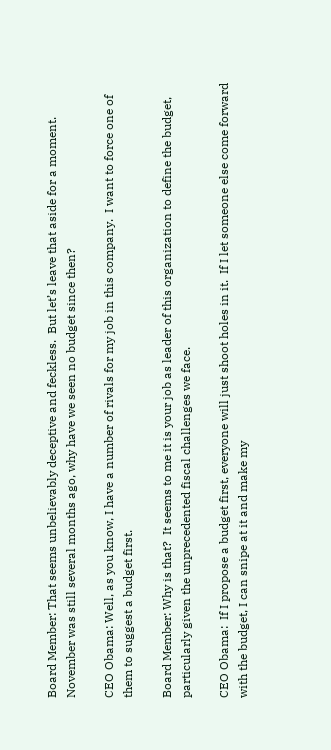Board Member: That seems unbelievably deceptive and feckless.  But let’s leave that aside for a moment.  November was still several months ago, why have we seen no budget since then?

CEO Obama: Well, as you know, I have a number of rivals for my job in this company.  I want to force one of them to suggest a budget first.

Board Member: Why is that?  It seems to me it is your job as leader of this organization to define the budget, particularly given the unprecedented fiscal challenges we face.

CEO Obama:  If I propose a budget first, everyone will just shoot holes in it.  If I let someone else come forward with the budget, I can snipe at it and make my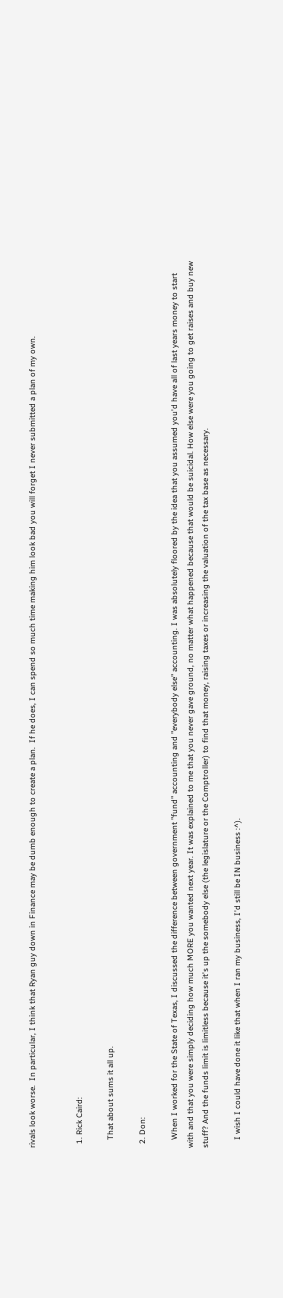rivals look worse.  In particular, I think that Ryan guy down in Finance may be dumb enough to create a plan.  If he does, I can spend so much time making him look bad you will forget I never submitted a plan of my own.


  1. Rick Caird:

    That about sums it all up.

  2. Don:

    When I worked for the State of Texas, I discussed the difference between government "fund" accounting and "everybody else" accounting. I was absolutely floored by the idea that you assumed you'd have all of last years money to start with and that you were simply deciding how much MORE you wanted next year. It was explained to me that you never gave ground, no matter what happened because that would be suicidal. How else were you going to get raises and buy new stuff? And the funds limit is limitless because it's up the somebody else (the legislature or the Comptroller) to find that money, raising taxes or increasing the valuation of the tax base as necessary.

    I wish I could have done it like that when I ran my business, I'd still be IN business :^).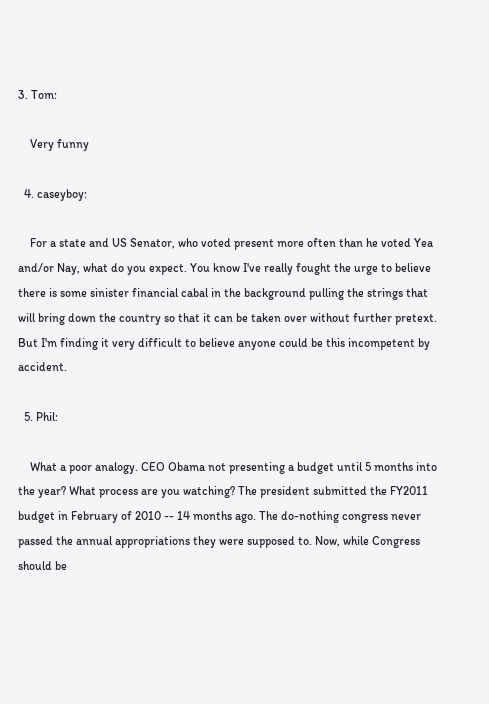3. Tom:

    Very funny

  4. caseyboy:

    For a state and US Senator, who voted present more often than he voted Yea and/or Nay, what do you expect. You know I've really fought the urge to believe there is some sinister financial cabal in the background pulling the strings that will bring down the country so that it can be taken over without further pretext. But I'm finding it very difficult to believe anyone could be this incompetent by accident.

  5. Phil:

    What a poor analogy. CEO Obama not presenting a budget until 5 months into the year? What process are you watching? The president submitted the FY2011 budget in February of 2010 -- 14 months ago. The do-nothing congress never passed the annual appropriations they were supposed to. Now, while Congress should be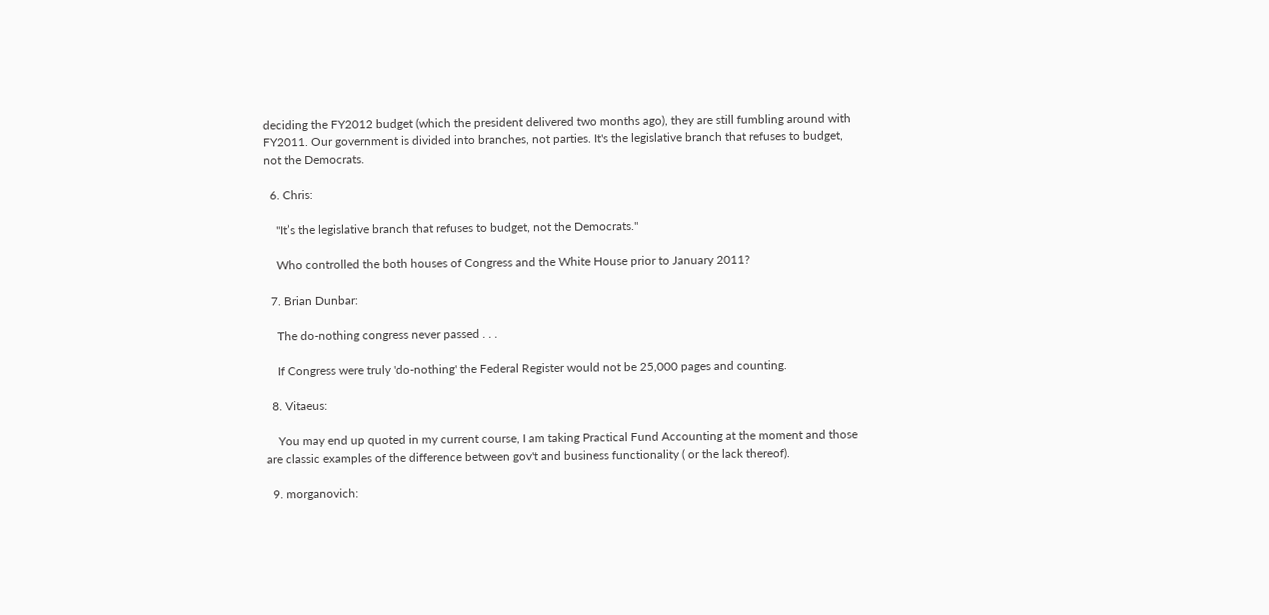deciding the FY2012 budget (which the president delivered two months ago), they are still fumbling around with FY2011. Our government is divided into branches, not parties. It's the legislative branch that refuses to budget, not the Democrats.

  6. Chris:

    "It’s the legislative branch that refuses to budget, not the Democrats."

    Who controlled the both houses of Congress and the White House prior to January 2011?

  7. Brian Dunbar:

    The do-nothing congress never passed . . .

    If Congress were truly 'do-nothing' the Federal Register would not be 25,000 pages and counting.

  8. Vitaeus:

    You may end up quoted in my current course, I am taking Practical Fund Accounting at the moment and those are classic examples of the difference between gov't and business functionality ( or the lack thereof).

  9. morganovich: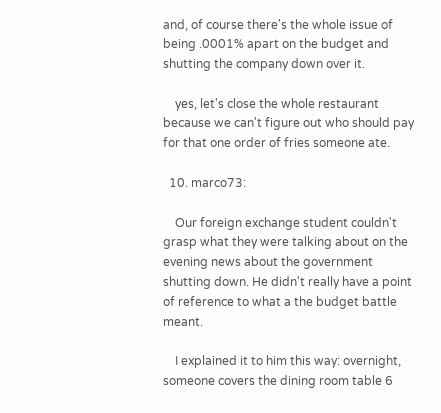and, of course there's the whole issue of being .0001% apart on the budget and shutting the company down over it.

    yes, let's close the whole restaurant because we can't figure out who should pay for that one order of fries someone ate.

  10. marco73:

    Our foreign exchange student couldn't grasp what they were talking about on the evening news about the government shutting down. He didn't really have a point of reference to what a the budget battle meant.

    I explained it to him this way: overnight, someone covers the dining room table 6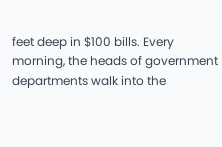feet deep in $100 bills. Every morning, the heads of government departments walk into the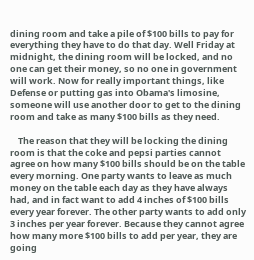dining room and take a pile of $100 bills to pay for everything they have to do that day. Well Friday at midnight, the dining room will be locked, and no one can get their money, so no one in government will work. Now for really important things, like Defense or putting gas into Obama's limosine, someone will use another door to get to the dining room and take as many $100 bills as they need.

    The reason that they will be locking the dining room is that the coke and pepsi parties cannot agree on how many $100 bills should be on the table every morning. One party wants to leave as much money on the table each day as they have always had, and in fact want to add 4 inches of $100 bills every year forever. The other party wants to add only 3 inches per year forever. Because they cannot agree how many more $100 bills to add per year, they are going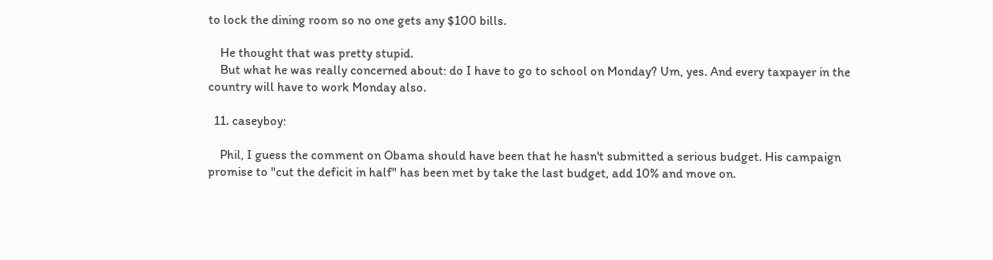to lock the dining room so no one gets any $100 bills.

    He thought that was pretty stupid.
    But what he was really concerned about: do I have to go to school on Monday? Um, yes. And every taxpayer in the country will have to work Monday also.

  11. caseyboy:

    Phil, I guess the comment on Obama should have been that he hasn't submitted a serious budget. His campaign promise to "cut the deficit in half" has been met by take the last budget, add 10% and move on.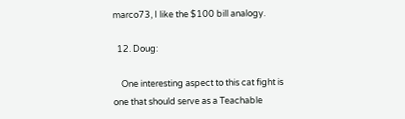marco73, I like the $100 bill analogy.

  12. Doug:

    One interesting aspect to this cat fight is one that should serve as a Teachable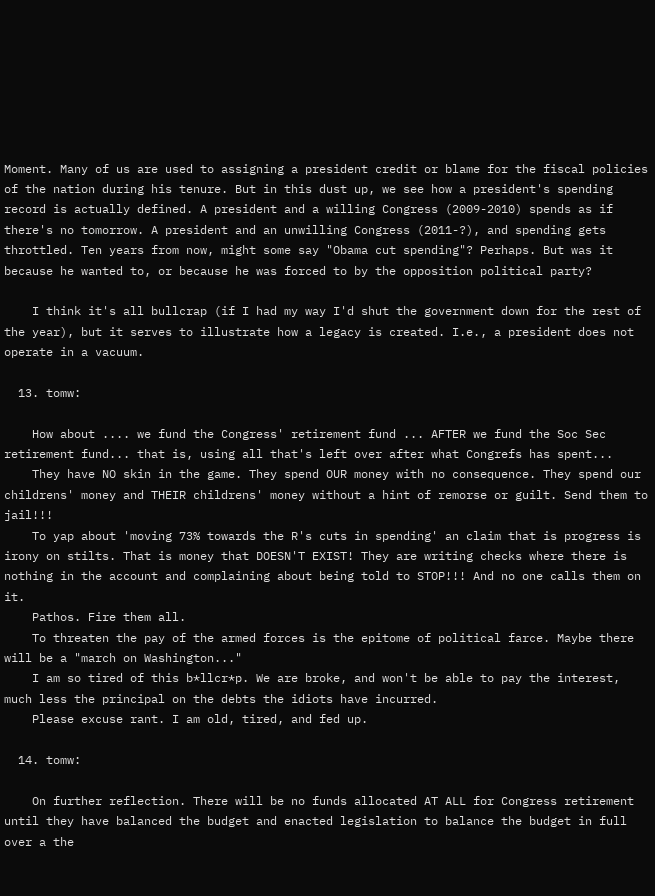Moment. Many of us are used to assigning a president credit or blame for the fiscal policies of the nation during his tenure. But in this dust up, we see how a president's spending record is actually defined. A president and a willing Congress (2009-2010) spends as if there's no tomorrow. A president and an unwilling Congress (2011-?), and spending gets throttled. Ten years from now, might some say "Obama cut spending"? Perhaps. But was it because he wanted to, or because he was forced to by the opposition political party?

    I think it's all bullcrap (if I had my way I'd shut the government down for the rest of the year), but it serves to illustrate how a legacy is created. I.e., a president does not operate in a vacuum.

  13. tomw:

    How about .... we fund the Congress' retirement fund ... AFTER we fund the Soc Sec retirement fund... that is, using all that's left over after what Congrefs has spent...
    They have NO skin in the game. They spend OUR money with no consequence. They spend our childrens' money and THEIR childrens' money without a hint of remorse or guilt. Send them to jail!!!
    To yap about 'moving 73% towards the R's cuts in spending' an claim that is progress is irony on stilts. That is money that DOESN'T EXIST! They are writing checks where there is nothing in the account and complaining about being told to STOP!!! And no one calls them on it.
    Pathos. Fire them all.
    To threaten the pay of the armed forces is the epitome of political farce. Maybe there will be a "march on Washington..."
    I am so tired of this b*llcr*p. We are broke, and won't be able to pay the interest, much less the principal on the debts the idiots have incurred.
    Please excuse rant. I am old, tired, and fed up.

  14. tomw:

    On further reflection. There will be no funds allocated AT ALL for Congress retirement until they have balanced the budget and enacted legislation to balance the budget in full over a the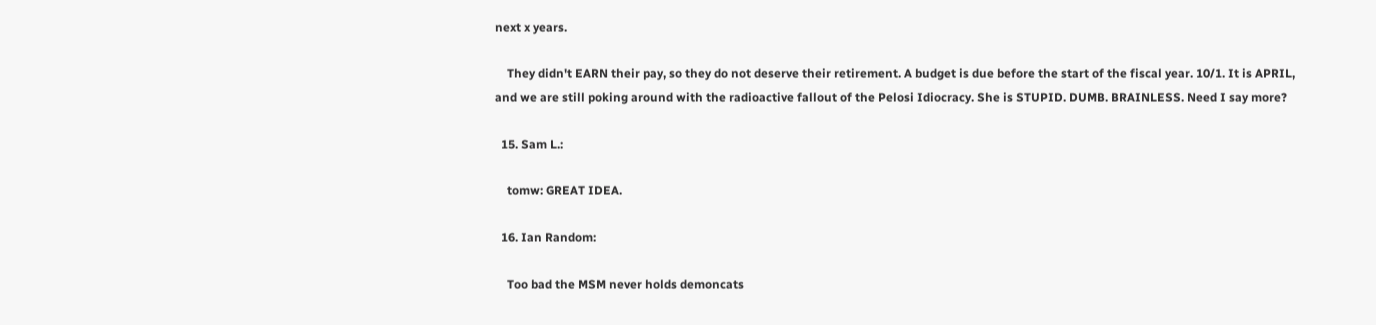next x years.

    They didn't EARN their pay, so they do not deserve their retirement. A budget is due before the start of the fiscal year. 10/1. It is APRIL, and we are still poking around with the radioactive fallout of the Pelosi Idiocracy. She is STUPID. DUMB. BRAINLESS. Need I say more?

  15. Sam L.:

    tomw: GREAT IDEA.

  16. Ian Random:

    Too bad the MSM never holds demoncats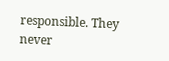responsible. They never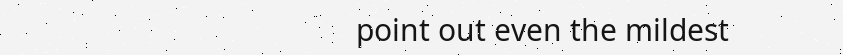point out even the mildest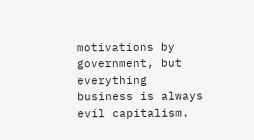motivations by government, but everything business is always evil capitalism.